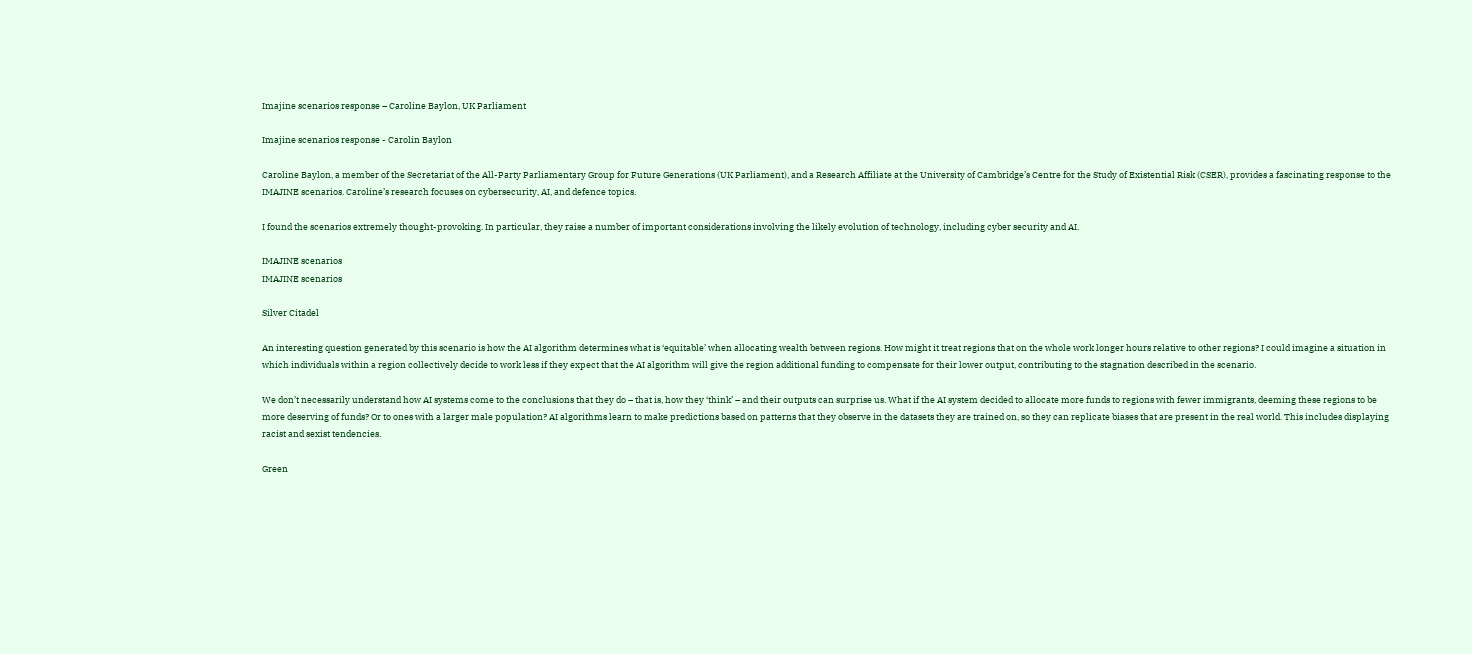Imajine scenarios response – Caroline Baylon, UK Parliament

Imajine scenarios response - Carolin Baylon

Caroline Baylon, a member of the Secretariat of the All-Party Parliamentary Group for Future Generations (UK Parliament), and a Research Affiliate at the University of Cambridge’s Centre for the Study of Existential Risk (CSER), provides a fascinating response to the IMAJINE scenarios. Caroline’s research focuses on cybersecurity, AI, and defence topics.

I found the scenarios extremely thought-provoking. In particular, they raise a number of important considerations involving the likely evolution of technology, including cyber security and AI.

IMAJINE scenarios
IMAJINE scenarios

Silver Citadel

An interesting question generated by this scenario is how the AI algorithm determines what is ‘equitable’ when allocating wealth between regions. How might it treat regions that on the whole work longer hours relative to other regions? I could imagine a situation in which individuals within a region collectively decide to work less if they expect that the AI algorithm will give the region additional funding to compensate for their lower output, contributing to the stagnation described in the scenario.

We don’t necessarily understand how AI systems come to the conclusions that they do – that is, how they ‘think’ – and their outputs can surprise us. What if the AI system decided to allocate more funds to regions with fewer immigrants, deeming these regions to be more deserving of funds? Or to ones with a larger male population? AI algorithms learn to make predictions based on patterns that they observe in the datasets they are trained on, so they can replicate biases that are present in the real world. This includes displaying racist and sexist tendencies.

Green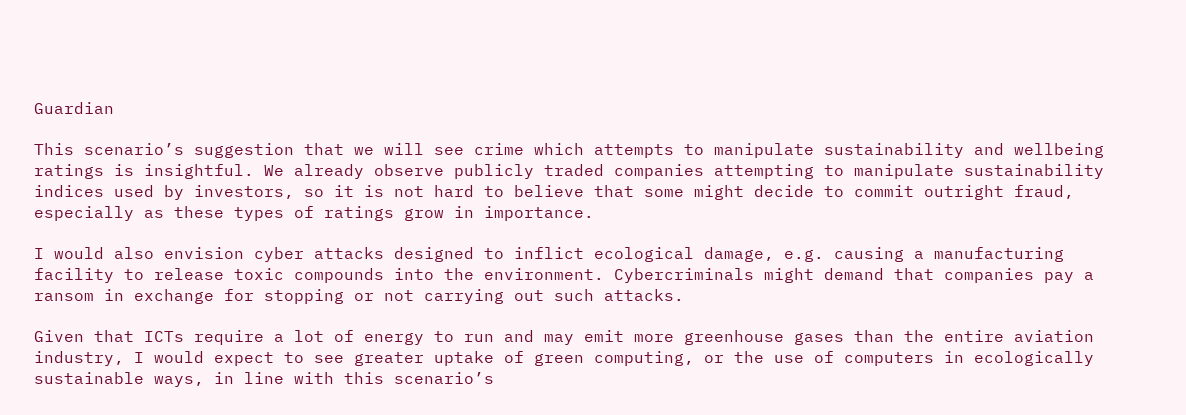Guardian

This scenario’s suggestion that we will see crime which attempts to manipulate sustainability and wellbeing ratings is insightful. We already observe publicly traded companies attempting to manipulate sustainability indices used by investors, so it is not hard to believe that some might decide to commit outright fraud, especially as these types of ratings grow in importance.

I would also envision cyber attacks designed to inflict ecological damage, e.g. causing a manufacturing facility to release toxic compounds into the environment. Cybercriminals might demand that companies pay a ransom in exchange for stopping or not carrying out such attacks.

Given that ICTs require a lot of energy to run and may emit more greenhouse gases than the entire aviation industry, I would expect to see greater uptake of green computing, or the use of computers in ecologically sustainable ways, in line with this scenario’s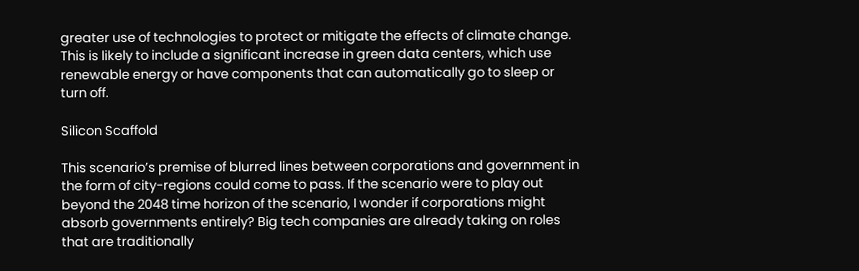greater use of technologies to protect or mitigate the effects of climate change. This is likely to include a significant increase in green data centers, which use renewable energy or have components that can automatically go to sleep or turn off.

Silicon Scaffold

This scenario’s premise of blurred lines between corporations and government in the form of city-regions could come to pass. If the scenario were to play out beyond the 2048 time horizon of the scenario, I wonder if corporations might absorb governments entirely? Big tech companies are already taking on roles that are traditionally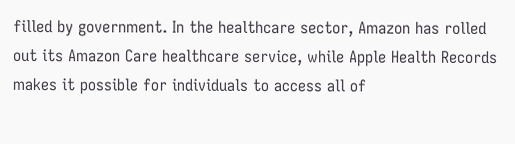filled by government. In the healthcare sector, Amazon has rolled out its Amazon Care healthcare service, while Apple Health Records makes it possible for individuals to access all of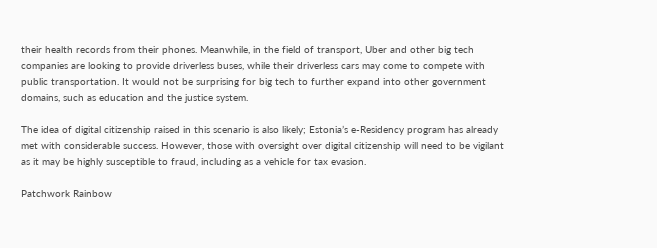their health records from their phones. Meanwhile, in the field of transport, Uber and other big tech companies are looking to provide driverless buses, while their driverless cars may come to compete with public transportation. It would not be surprising for big tech to further expand into other government domains, such as education and the justice system.

The idea of digital citizenship raised in this scenario is also likely; Estonia’s e-Residency program has already met with considerable success. However, those with oversight over digital citizenship will need to be vigilant as it may be highly susceptible to fraud, including as a vehicle for tax evasion.

Patchwork Rainbow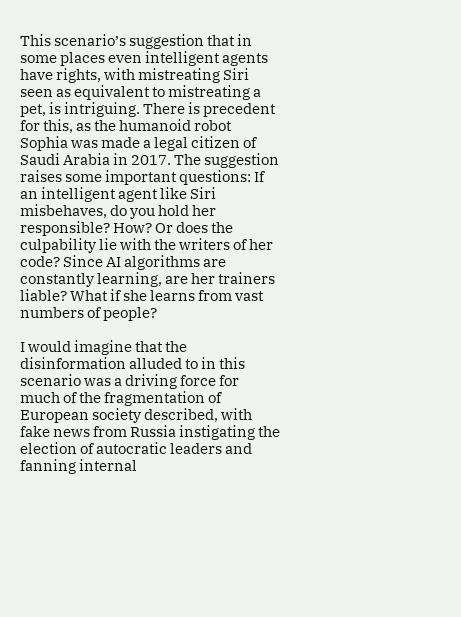This scenario’s suggestion that in some places even intelligent agents have rights, with mistreating Siri seen as equivalent to mistreating a pet, is intriguing. There is precedent for this, as the humanoid robot Sophia was made a legal citizen of Saudi Arabia in 2017. The suggestion raises some important questions: If an intelligent agent like Siri misbehaves, do you hold her responsible? How? Or does the culpability lie with the writers of her code? Since AI algorithms are constantly learning, are her trainers liable? What if she learns from vast numbers of people?

I would imagine that the disinformation alluded to in this scenario was a driving force for much of the fragmentation of European society described, with fake news from Russia instigating the election of autocratic leaders and fanning internal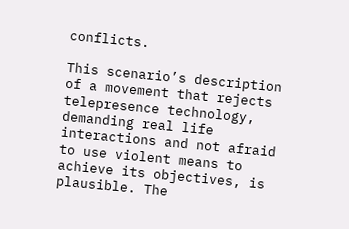conflicts.

This scenario’s description of a movement that rejects telepresence technology, demanding real life interactions and not afraid to use violent means to achieve its objectives, is plausible. The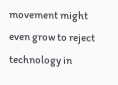movement might even grow to reject technology in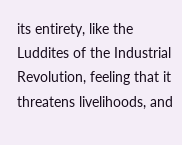its entirety, like the Luddites of the Industrial Revolution, feeling that it threatens livelihoods, and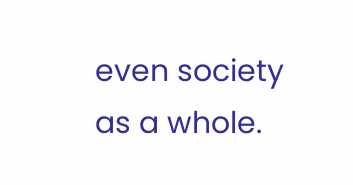even society as a whole.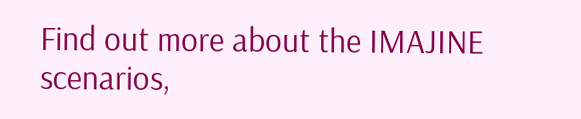Find out more about the IMAJINE scenarios,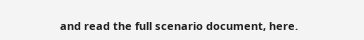and read the full scenario document, here.